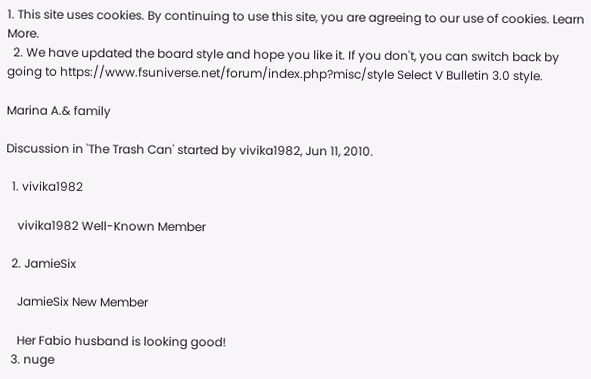1. This site uses cookies. By continuing to use this site, you are agreeing to our use of cookies. Learn More.
  2. We have updated the board style and hope you like it. If you don't, you can switch back by going to https://www.fsuniverse.net/forum/index.php?misc/style Select V Bulletin 3.0 style.

Marina A.& family

Discussion in 'The Trash Can' started by vivika1982, Jun 11, 2010.

  1. vivika1982

    vivika1982 Well-Known Member

  2. JamieSix

    JamieSix New Member

    Her Fabio husband is looking good!
  3. nuge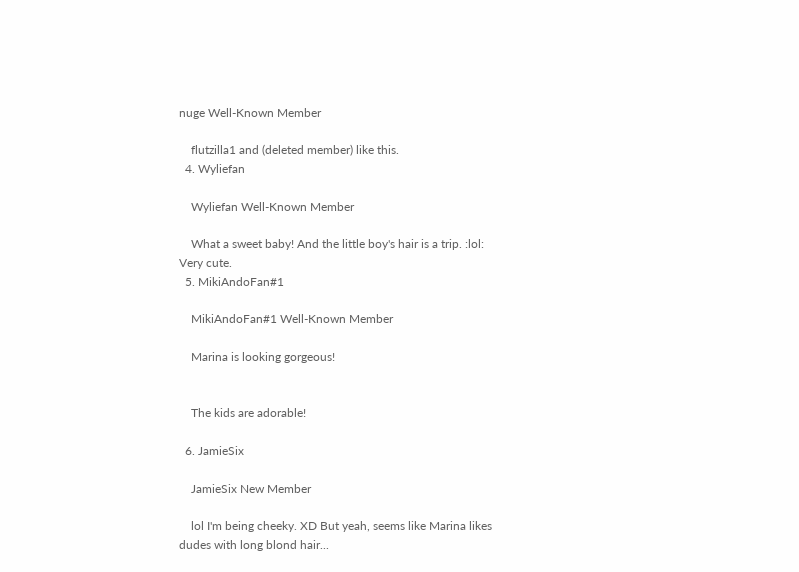nuge Well-Known Member

    flutzilla1 and (deleted member) like this.
  4. Wyliefan

    Wyliefan Well-Known Member

    What a sweet baby! And the little boy's hair is a trip. :lol: Very cute.
  5. MikiAndoFan#1

    MikiAndoFan#1 Well-Known Member

    Marina is looking gorgeous!


    The kids are adorable!

  6. JamieSix

    JamieSix New Member

    lol I'm being cheeky. XD But yeah, seems like Marina likes dudes with long blond hair...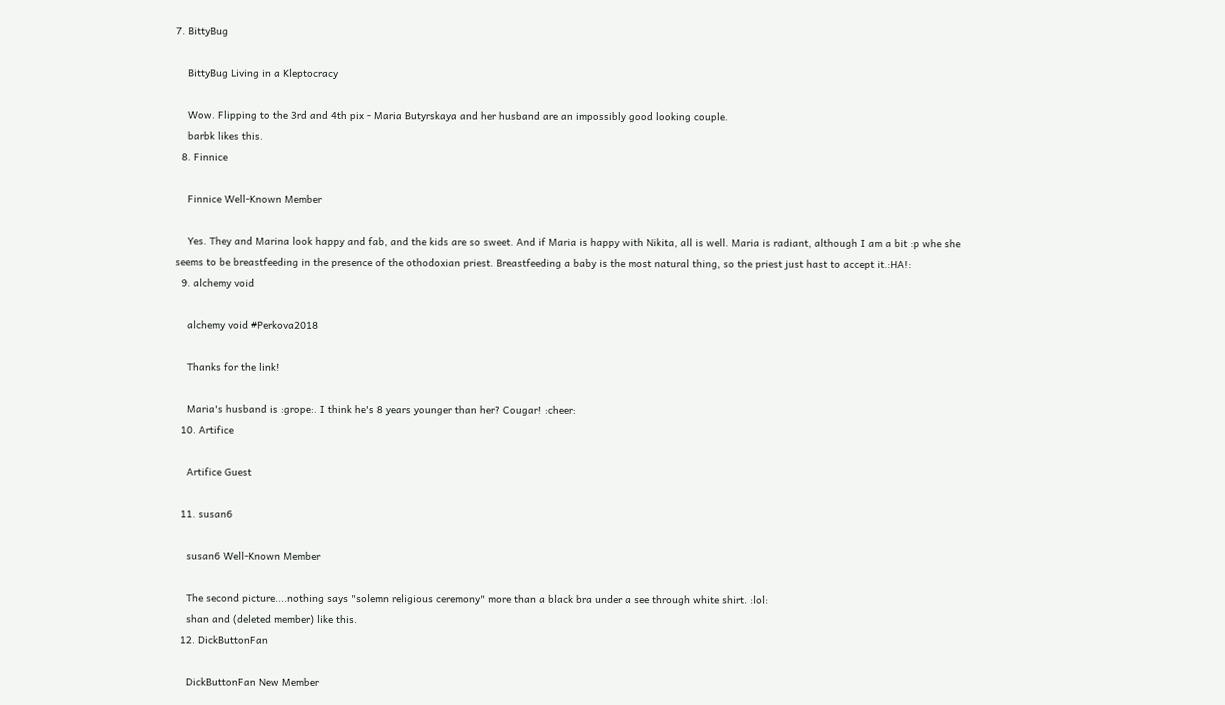7. BittyBug

    BittyBug Living in a Kleptocracy

    Wow. Flipping to the 3rd and 4th pix - Maria Butyrskaya and her husband are an impossibly good looking couple.
    barbk likes this.
  8. Finnice

    Finnice Well-Known Member

    Yes. They and Marina look happy and fab, and the kids are so sweet. And if Maria is happy with Nikita, all is well. Maria is radiant, although I am a bit :p whe she seems to be breastfeeding in the presence of the othodoxian priest. Breastfeeding a baby is the most natural thing, so the priest just hast to accept it.:HA!:
  9. alchemy void

    alchemy void #Perkova2018

    Thanks for the link!

    Maria's husband is :grope:. I think he's 8 years younger than her? Cougar! :cheer:
  10. Artifice

    Artifice Guest

  11. susan6

    susan6 Well-Known Member

    The second picture....nothing says "solemn religious ceremony" more than a black bra under a see through white shirt. :lol:
    shan and (deleted member) like this.
  12. DickButtonFan

    DickButtonFan New Member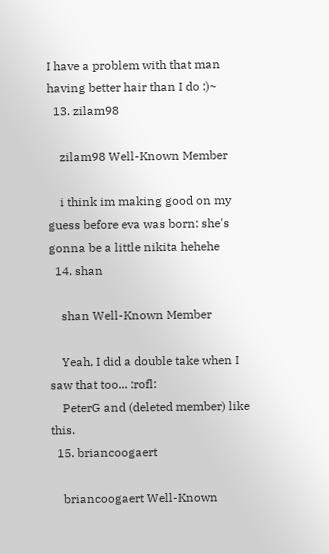I have a problem with that man having better hair than I do :)~
  13. zilam98

    zilam98 Well-Known Member

    i think im making good on my guess before eva was born: she's gonna be a little nikita hehehe
  14. shan

    shan Well-Known Member

    Yeah, I did a double take when I saw that too... :rofl:
    PeterG and (deleted member) like this.
  15. briancoogaert

    briancoogaert Well-Known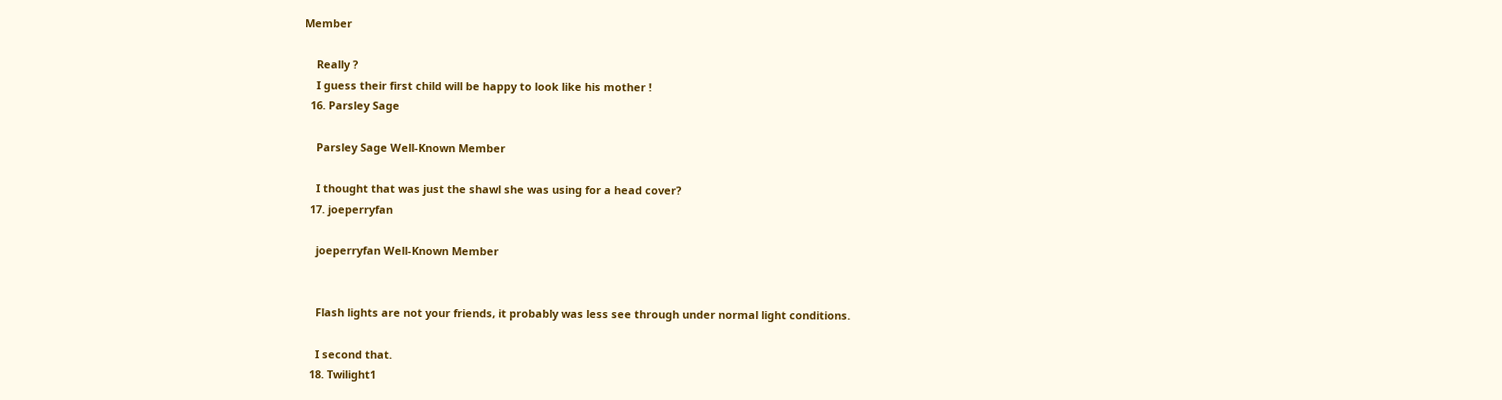Member

    Really ?
    I guess their first child will be happy to look like his mother !
  16. Parsley Sage

    Parsley Sage Well-Known Member

    I thought that was just the shawl she was using for a head cover?
  17. joeperryfan

    joeperryfan Well-Known Member


    Flash lights are not your friends, it probably was less see through under normal light conditions.

    I second that.
  18. Twilight1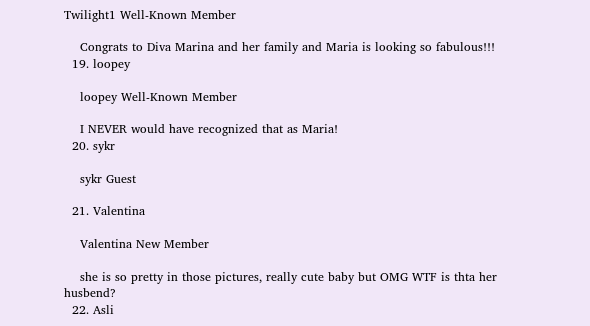Twilight1 Well-Known Member

    Congrats to Diva Marina and her family and Maria is looking so fabulous!!!
  19. loopey

    loopey Well-Known Member

    I NEVER would have recognized that as Maria!
  20. sykr

    sykr Guest

  21. Valentina

    Valentina New Member

    she is so pretty in those pictures, really cute baby but OMG WTF is thta her husbend?
  22. Asli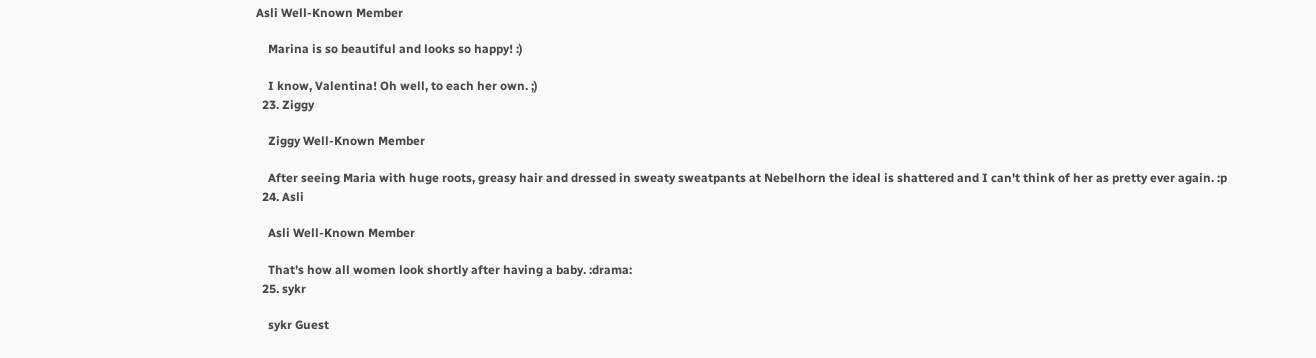Asli Well-Known Member

    Marina is so beautiful and looks so happy! :)

    I know, Valentina! Oh well, to each her own. ;)
  23. Ziggy

    Ziggy Well-Known Member

    After seeing Maria with huge roots, greasy hair and dressed in sweaty sweatpants at Nebelhorn the ideal is shattered and I can't think of her as pretty ever again. :p
  24. Asli

    Asli Well-Known Member

    That's how all women look shortly after having a baby. :drama:
  25. sykr

    sykr Guest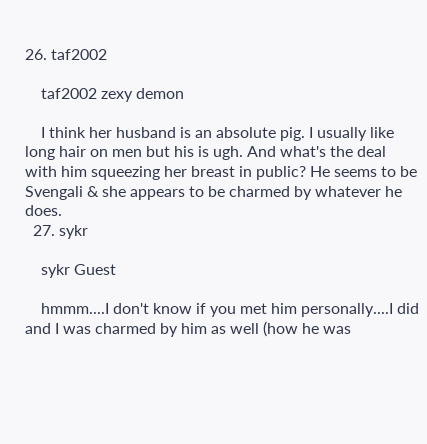26. taf2002

    taf2002 zexy demon

    I think her husband is an absolute pig. I usually like long hair on men but his is ugh. And what's the deal with him squeezing her breast in public? He seems to be Svengali & she appears to be charmed by whatever he does.
  27. sykr

    sykr Guest

    hmmm....I don't know if you met him personally....I did and I was charmed by him as well (how he was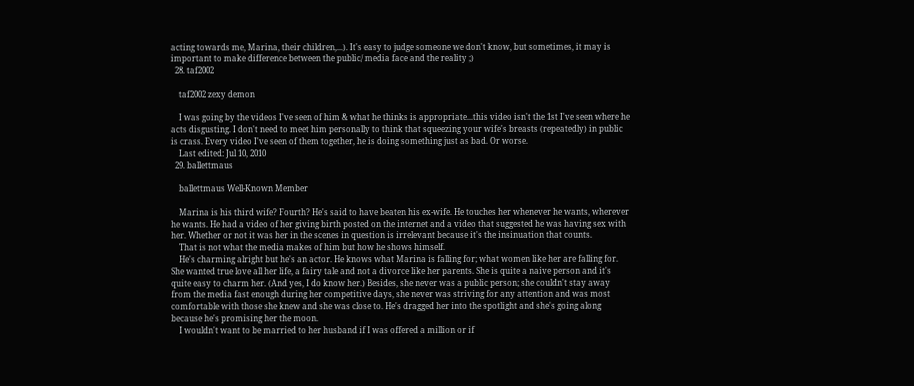acting towards me, Marina, their children,...). It's easy to judge someone we don't know, but sometimes, it may is important to make difference between the public/ media face and the reality ;)
  28. taf2002

    taf2002 zexy demon

    I was going by the videos I've seen of him & what he thinks is appropriate...this video isn't the 1st I've seen where he acts disgusting. I don't need to meet him personally to think that squeezing your wife's breasts (repeatedly) in public is crass. Every video I've seen of them together, he is doing something just as bad. Or worse.
    Last edited: Jul 10, 2010
  29. ballettmaus

    ballettmaus Well-Known Member

    Marina is his third wife? Fourth? He's said to have beaten his ex-wife. He touches her whenever he wants, wherever he wants. He had a video of her giving birth posted on the internet and a video that suggested he was having sex with her. Whether or not it was her in the scenes in question is irrelevant because it's the insinuation that counts.
    That is not what the media makes of him but how he shows himself.
    He's charming alright but he's an actor. He knows what Marina is falling for; what women like her are falling for. She wanted true love all her life, a fairy tale and not a divorce like her parents. She is quite a naive person and it's quite easy to charm her. (And yes, I do know her.) Besides, she never was a public person; she couldn't stay away from the media fast enough during her competitive days, she never was striving for any attention and was most comfortable with those she knew and she was close to. He's dragged her into the spotlight and she's going along because he's promising her the moon.
    I wouldn't want to be married to her husband if I was offered a million or if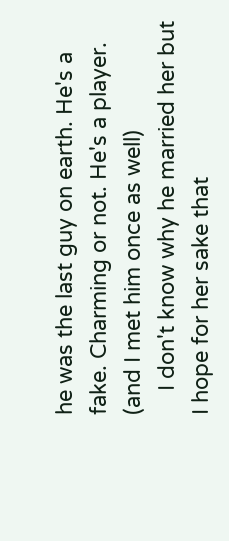he was the last guy on earth. He's a fake. Charming or not. He's a player. (and I met him once as well)
    I don't know why he married her but I hope for her sake that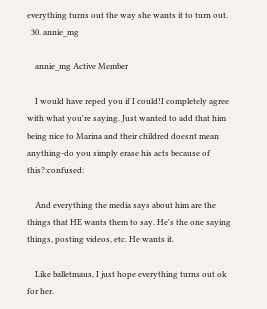everything turns out the way she wants it to turn out.
  30. annie_mg

    annie_mg Active Member

    I would have reped you if I could!I completely agree with what you're saying. Just wanted to add that him being nice to Marina and their childred doesnt mean anything-do you simply erase his acts because of this?:confused:

    And everything the media says about him are the things that HE wants them to say. He's the one saying things, posting videos, etc. He wants it.

    Like balletmaus, I just hope everything turns out ok for her.